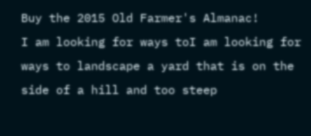Buy the 2015 Old Farmer's Almanac!
I am looking for ways toI am looking for ways to landscape a yard that is on the side of a hill and too steep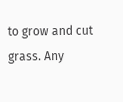to grow and cut grass. Any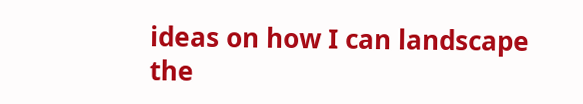ideas on how I can landscape the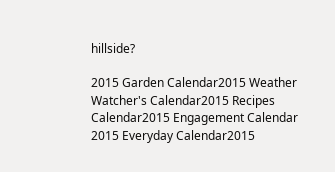hillside?

2015 Garden Calendar2015 Weather Watcher's Calendar2015 Recipes Calendar2015 Engagement Calendar 2015 Everyday Calendar2015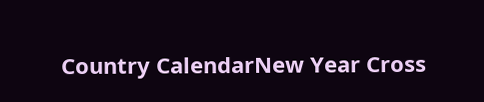Country CalendarNew Year Cross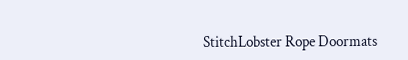StitchLobster Rope Doormats